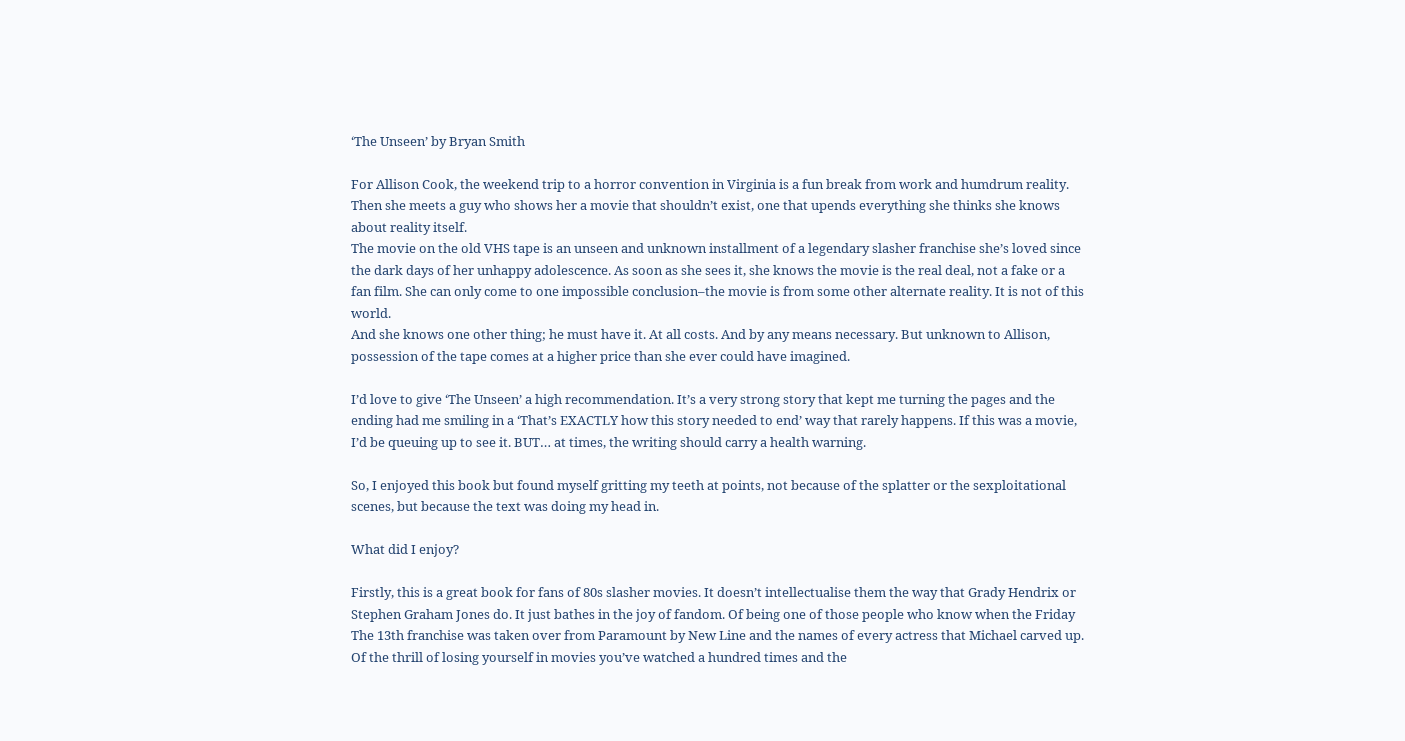‘The Unseen’ by Bryan Smith

For Allison Cook, the weekend trip to a horror convention in Virginia is a fun break from work and humdrum reality. Then she meets a guy who shows her a movie that shouldn’t exist, one that upends everything she thinks she knows about reality itself.
The movie on the old VHS tape is an unseen and unknown installment of a legendary slasher franchise she’s loved since the dark days of her unhappy adolescence. As soon as she sees it, she knows the movie is the real deal, not a fake or a fan film. She can only come to one impossible conclusion–the movie is from some other alternate reality. It is not of this world.
And she knows one other thing; he must have it. At all costs. And by any means necessary. But unknown to Allison, possession of the tape comes at a higher price than she ever could have imagined.

I’d love to give ‘The Unseen’ a high recommendation. It’s a very strong story that kept me turning the pages and the ending had me smiling in a ‘That’s EXACTLY how this story needed to end’ way that rarely happens. If this was a movie, I’d be queuing up to see it. BUT… at times, the writing should carry a health warning.

So, I enjoyed this book but found myself gritting my teeth at points, not because of the splatter or the sexploitational scenes, but because the text was doing my head in.

What did I enjoy?

Firstly, this is a great book for fans of 80s slasher movies. It doesn’t intellectualise them the way that Grady Hendrix or Stephen Graham Jones do. It just bathes in the joy of fandom. Of being one of those people who know when the Friday The 13th franchise was taken over from Paramount by New Line and the names of every actress that Michael carved up. Of the thrill of losing yourself in movies you’ve watched a hundred times and the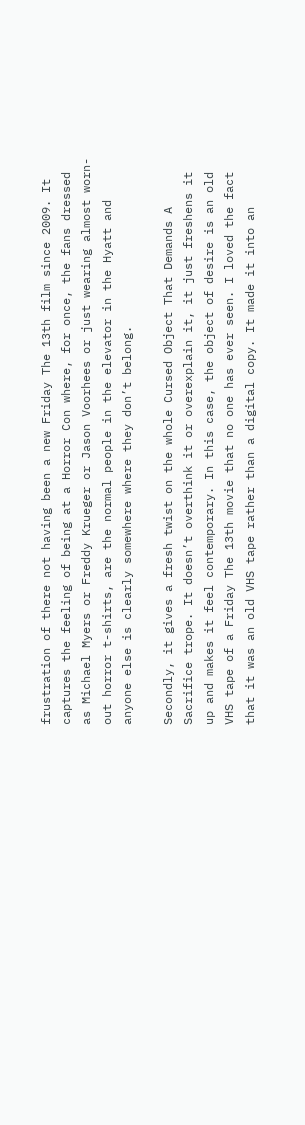frustration of there not having been a new Friday The 13th film since 2009. It captures the feeling of being at a Horror Con where, for once, the fans dressed as Michael Myers or Freddy Krueger or Jason Voorhees or just wearing almost worn-out horror t-shirts, are the normal people in the elevator in the Hyatt and anyone else is clearly somewhere where they don’t belong.

Secondly, it gives a fresh twist on the whole Cursed Object That Demands A Sacrifice trope. It doesn’t overthink it or overexplain it, it just freshens it up and makes it feel contemporary. In this case, the object of desire is an old VHS tape of a Friday The 13th movie that no one has ever seen. I loved the fact that it was an old VHS tape rather than a digital copy. It made it into an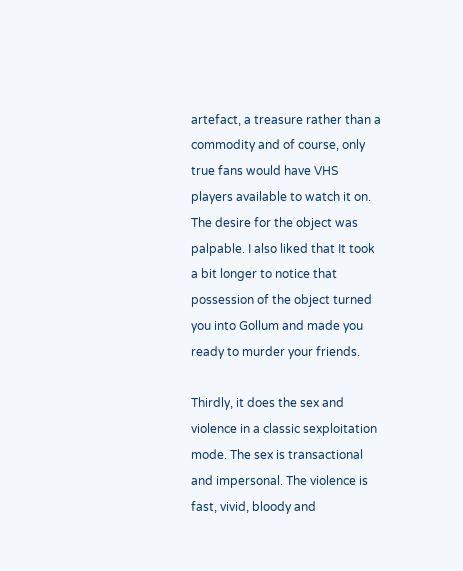artefact, a treasure rather than a commodity and of course, only true fans would have VHS players available to watch it on. The desire for the object was palpable. I also liked that It took a bit longer to notice that possession of the object turned you into Gollum and made you ready to murder your friends.

Thirdly, it does the sex and violence in a classic sexploitation mode. The sex is transactional and impersonal. The violence is fast, vivid, bloody and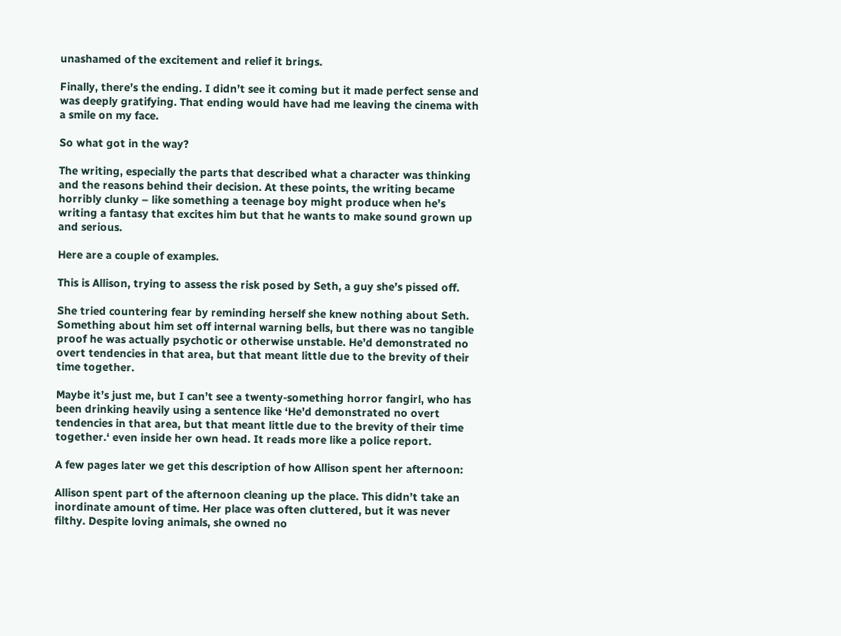unashamed of the excitement and relief it brings.

Finally, there’s the ending. I didn’t see it coming but it made perfect sense and was deeply gratifying. That ending would have had me leaving the cinema with a smile on my face.

So what got in the way?

The writing, especially the parts that described what a character was thinking and the reasons behind their decision. At these points, the writing became horribly clunky – like something a teenage boy might produce when he’s writing a fantasy that excites him but that he wants to make sound grown up and serious.

Here are a couple of examples.

This is Allison, trying to assess the risk posed by Seth, a guy she’s pissed off.

She tried countering fear by reminding herself she knew nothing about Seth. Something about him set off internal warning bells, but there was no tangible proof he was actually psychotic or otherwise unstable. He’d demonstrated no overt tendencies in that area, but that meant little due to the brevity of their time together.

Maybe it’s just me, but I can’t see a twenty-something horror fangirl, who has been drinking heavily using a sentence like ‘He’d demonstrated no overt tendencies in that area, but that meant little due to the brevity of their time together.‘ even inside her own head. It reads more like a police report.

A few pages later we get this description of how Allison spent her afternoon:

Allison spent part of the afternoon cleaning up the place. This didn’t take an inordinate amount of time. Her place was often cluttered, but it was never filthy. Despite loving animals, she owned no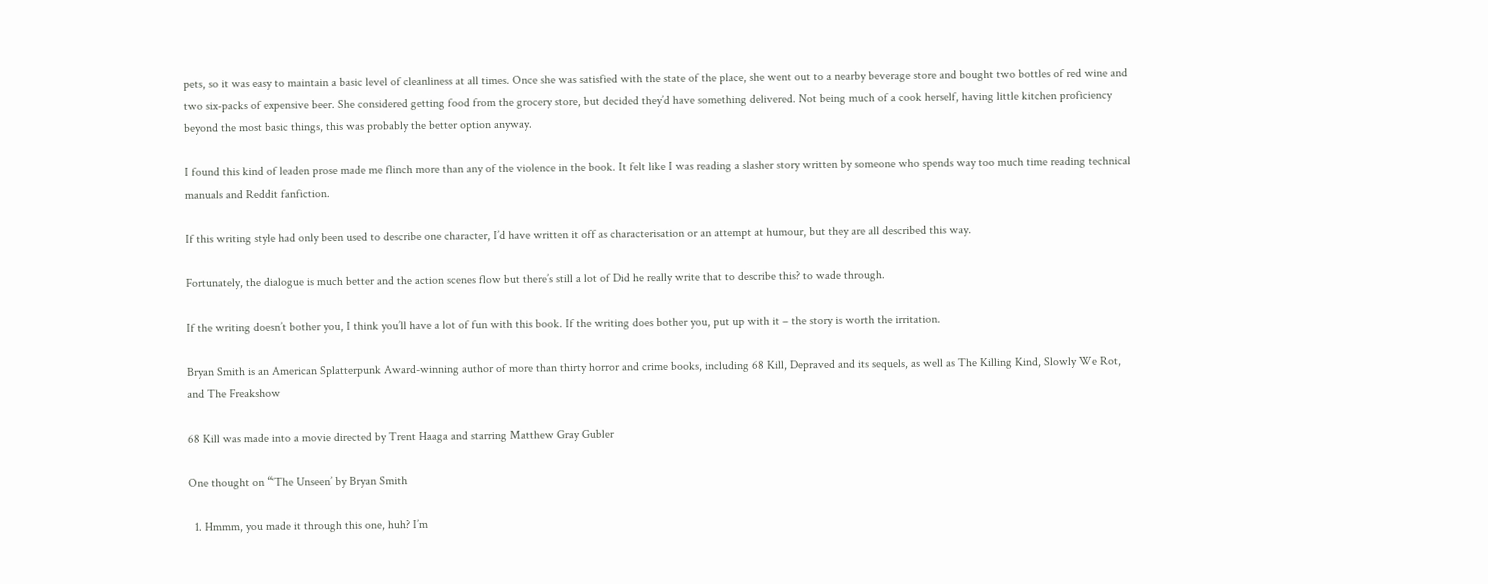pets, so it was easy to maintain a basic level of cleanliness at all times. Once she was satisfied with the state of the place, she went out to a nearby beverage store and bought two bottles of red wine and two six-packs of expensive beer. She considered getting food from the grocery store, but decided they’d have something delivered. Not being much of a cook herself, having little kitchen proficiency beyond the most basic things, this was probably the better option anyway.

I found this kind of leaden prose made me flinch more than any of the violence in the book. It felt like I was reading a slasher story written by someone who spends way too much time reading technical manuals and Reddit fanfiction.

If this writing style had only been used to describe one character, I’d have written it off as characterisation or an attempt at humour, but they are all described this way.

Fortunately, the dialogue is much better and the action scenes flow but there’s still a lot of Did he really write that to describe this? to wade through.

If the writing doesn’t bother you, I think you’ll have a lot of fun with this book. If the writing does bother you, put up with it – the story is worth the irritation.

Bryan Smith is an American Splatterpunk Award-winning author of more than thirty horror and crime books, including 68 Kill, Depraved and its sequels, as well as The Killing Kind, Slowly We Rot, and The Freakshow

68 Kill was made into a movie directed by Trent Haaga and starring Matthew Gray Gubler

One thought on “‘The Unseen’ by Bryan Smith

  1. Hmmm, you made it through this one, huh? I’m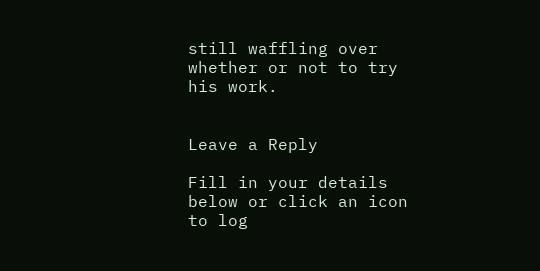still waffling over whether or not to try his work.


Leave a Reply

Fill in your details below or click an icon to log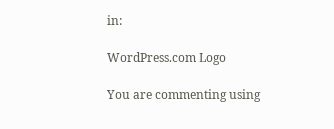in:

WordPress.com Logo

You are commenting using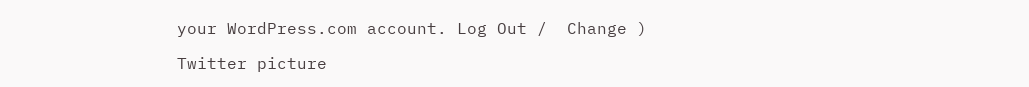your WordPress.com account. Log Out /  Change )

Twitter picture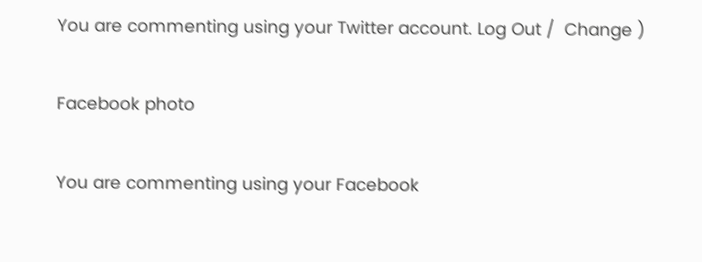You are commenting using your Twitter account. Log Out /  Change )

Facebook photo

You are commenting using your Facebook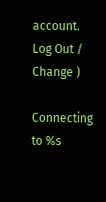account. Log Out /  Change )

Connecting to %s